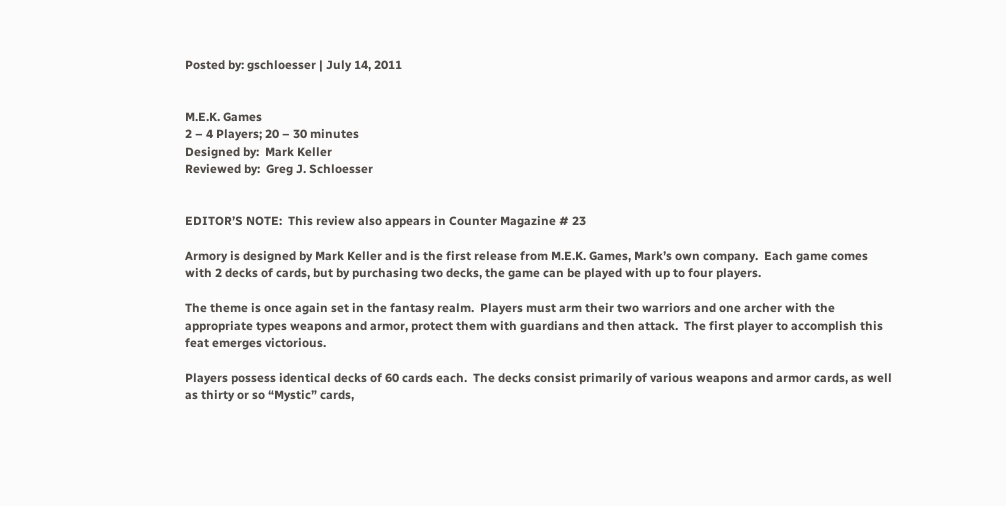Posted by: gschloesser | July 14, 2011


M.E.K. Games
2 – 4 Players; 20 – 30 minutes
Designed by:  Mark Keller
Reviewed by:  Greg J. Schloesser


EDITOR’S NOTE:  This review also appears in Counter Magazine # 23

Armory is designed by Mark Keller and is the first release from M.E.K. Games, Mark’s own company.  Each game comes with 2 decks of cards, but by purchasing two decks, the game can be played with up to four players.

The theme is once again set in the fantasy realm.  Players must arm their two warriors and one archer with the appropriate types weapons and armor, protect them with guardians and then attack.  The first player to accomplish this feat emerges victorious.

Players possess identical decks of 60 cards each.  The decks consist primarily of various weapons and armor cards, as well as thirty or so “Mystic” cards,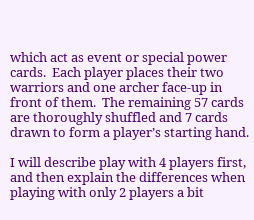which act as event or special power cards.  Each player places their two warriors and one archer face-up in front of them.  The remaining 57 cards are thoroughly shuffled and 7 cards drawn to form a player’s starting hand.

I will describe play with 4 players first, and then explain the differences when playing with only 2 players a bit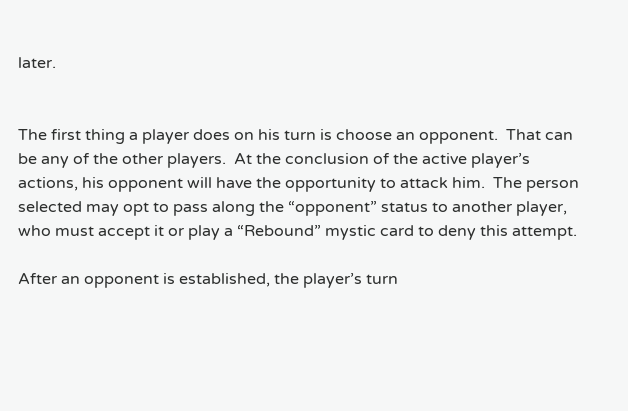later.


The first thing a player does on his turn is choose an opponent.  That can be any of the other players.  At the conclusion of the active player’s actions, his opponent will have the opportunity to attack him.  The person selected may opt to pass along the “opponent” status to another player, who must accept it or play a “Rebound” mystic card to deny this attempt.

After an opponent is established, the player’s turn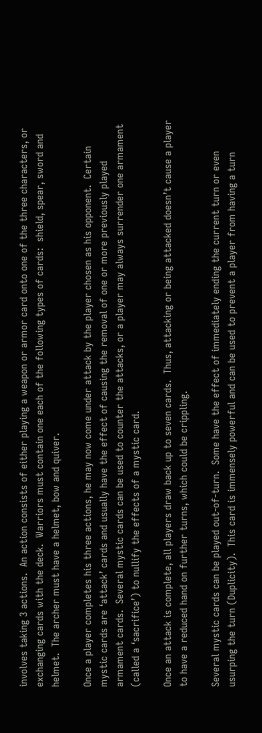involves taking 3 actions.  An action consists of either playing a weapon or armor card onto one of the three characters, or exchanging cards with the deck.  Warriors must contain one each of the following types of cards:  shield, spear, sword and helmet.  The archer must have a helmet, bow and quiver.

Once a player completes his three actions, he may now come under attack by the player chosen as his opponent.  Certain mystic cards are ‘attack’ cards and usually have the effect of causing the removal of one or more previously played armament cards.  Several mystic cards can be used to counter the attacks, or a player may always surrender one armament (called a ‘sacrifice’) to nullify the effects of a mystic card.

Once an attack is complete, all players draw back up to seven cards.  Thus, attacking or being attacked doesn’t cause a player to have a reduced hand on further turns, which could be crippling.

Several mystic cards can be played out-of-turn.  Some have the effect of immediately ending the current turn or even usurping the turn (Duplicity).  This card is immensely powerful and can be used to prevent a player from having a turn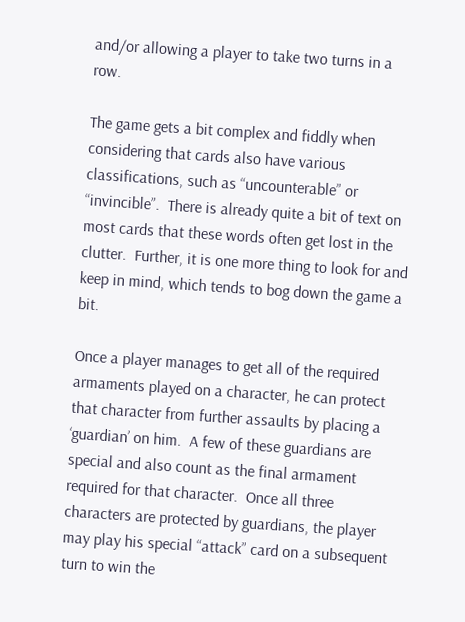and/or allowing a player to take two turns in a row.

The game gets a bit complex and fiddly when considering that cards also have various classifications, such as “uncounterable” or “invincible”.  There is already quite a bit of text on most cards that these words often get lost in the clutter.  Further, it is one more thing to look for and keep in mind, which tends to bog down the game a bit.

Once a player manages to get all of the required armaments played on a character, he can protect that character from further assaults by placing a ‘guardian’ on him.  A few of these guardians are special and also count as the final armament required for that character.  Once all three characters are protected by guardians, the player may play his special “attack” card on a subsequent turn to win the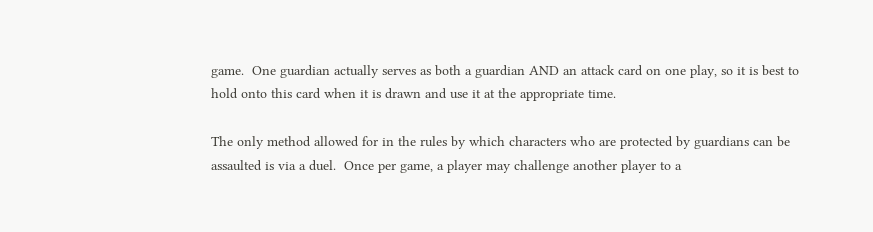game.  One guardian actually serves as both a guardian AND an attack card on one play, so it is best to hold onto this card when it is drawn and use it at the appropriate time.

The only method allowed for in the rules by which characters who are protected by guardians can be assaulted is via a duel.  Once per game, a player may challenge another player to a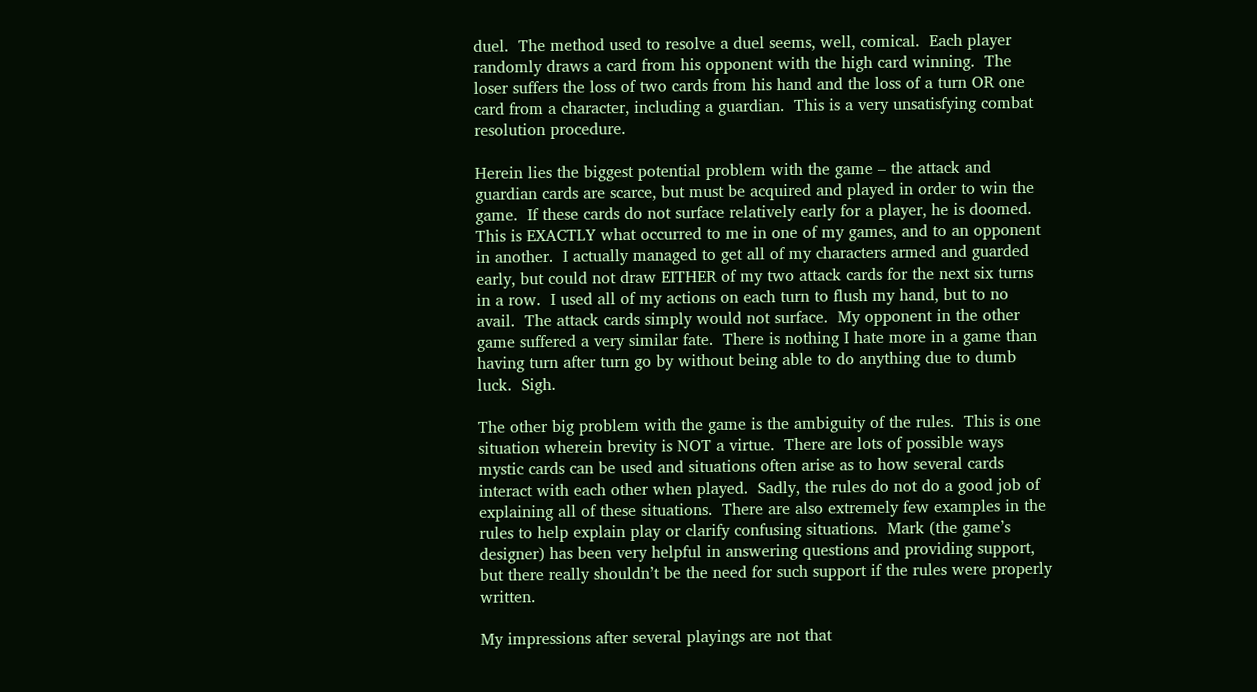duel.  The method used to resolve a duel seems, well, comical.  Each player randomly draws a card from his opponent with the high card winning.  The loser suffers the loss of two cards from his hand and the loss of a turn OR one card from a character, including a guardian.  This is a very unsatisfying combat resolution procedure.

Herein lies the biggest potential problem with the game – the attack and guardian cards are scarce, but must be acquired and played in order to win the game.  If these cards do not surface relatively early for a player, he is doomed.  This is EXACTLY what occurred to me in one of my games, and to an opponent in another.  I actually managed to get all of my characters armed and guarded early, but could not draw EITHER of my two attack cards for the next six turns in a row.  I used all of my actions on each turn to flush my hand, but to no avail.  The attack cards simply would not surface.  My opponent in the other game suffered a very similar fate.  There is nothing I hate more in a game than having turn after turn go by without being able to do anything due to dumb luck.  Sigh.

The other big problem with the game is the ambiguity of the rules.  This is one situation wherein brevity is NOT a virtue.  There are lots of possible ways mystic cards can be used and situations often arise as to how several cards interact with each other when played.  Sadly, the rules do not do a good job of explaining all of these situations.  There are also extremely few examples in the rules to help explain play or clarify confusing situations.  Mark (the game’s designer) has been very helpful in answering questions and providing support, but there really shouldn’t be the need for such support if the rules were properly written.

My impressions after several playings are not that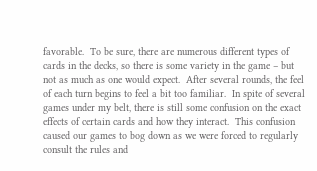favorable.  To be sure, there are numerous different types of cards in the decks, so there is some variety in the game – but not as much as one would expect.  After several rounds, the feel of each turn begins to feel a bit too familiar.  In spite of several games under my belt, there is still some confusion on the exact effects of certain cards and how they interact.  This confusion caused our games to bog down as we were forced to regularly consult the rules and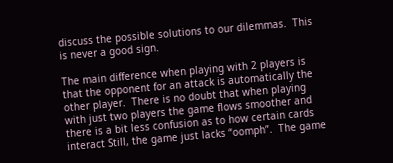discuss the possible solutions to our dilemmas.  This is never a good sign.

The main difference when playing with 2 players is that the opponent for an attack is automatically the other player.  There is no doubt that when playing with just two players the game flows smoother and there is a bit less confusion as to how certain cards interact Still, the game just lacks “oomph”.  The game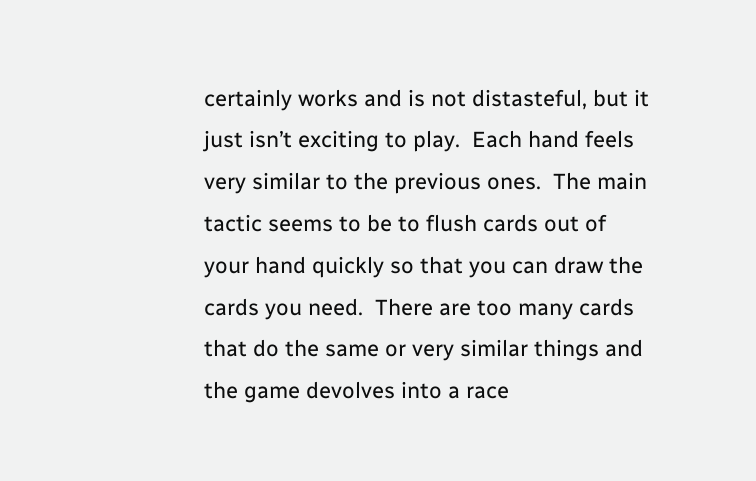certainly works and is not distasteful, but it just isn’t exciting to play.  Each hand feels very similar to the previous ones.  The main tactic seems to be to flush cards out of your hand quickly so that you can draw the cards you need.  There are too many cards that do the same or very similar things and the game devolves into a race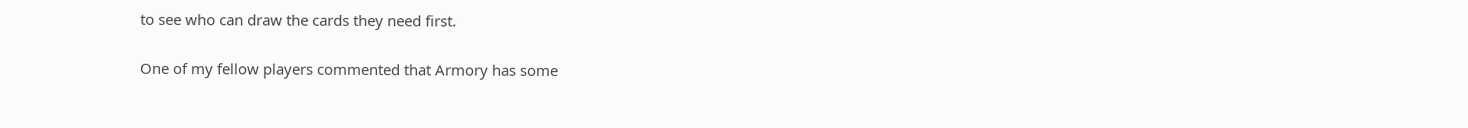to see who can draw the cards they need first.

One of my fellow players commented that Armory has some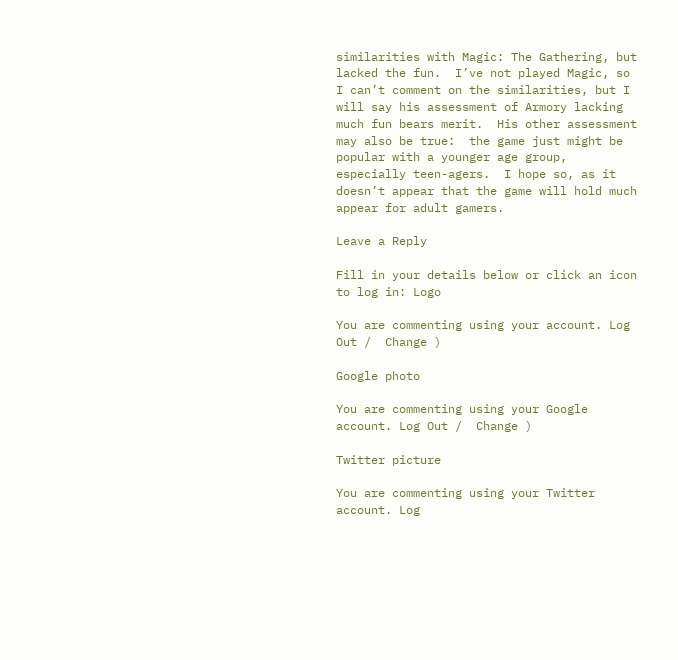similarities with Magic: The Gathering, but lacked the fun.  I’ve not played Magic, so I can’t comment on the similarities, but I will say his assessment of Armory lacking much fun bears merit.  His other assessment may also be true:  the game just might be popular with a younger age group, especially teen-agers.  I hope so, as it doesn’t appear that the game will hold much appear for adult gamers.

Leave a Reply

Fill in your details below or click an icon to log in: Logo

You are commenting using your account. Log Out /  Change )

Google photo

You are commenting using your Google account. Log Out /  Change )

Twitter picture

You are commenting using your Twitter account. Log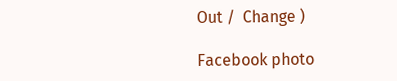Out /  Change )

Facebook photo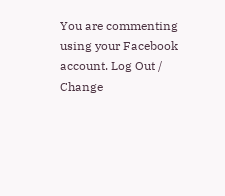You are commenting using your Facebook account. Log Out /  Change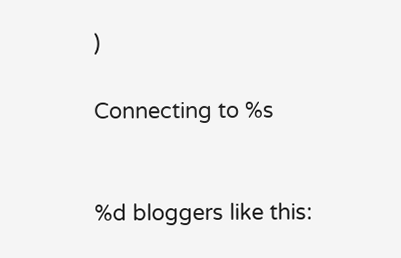)

Connecting to %s


%d bloggers like this: